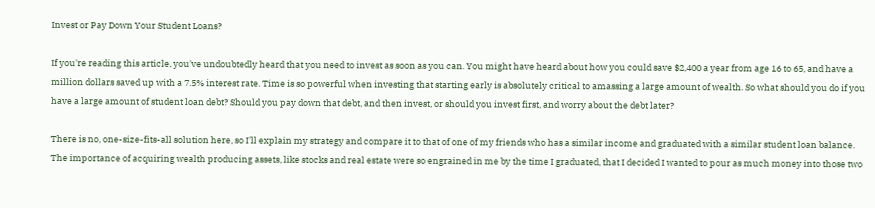Invest or Pay Down Your Student Loans?

If you're reading this article, you've undoubtedly heard that you need to invest as soon as you can. You might have heard about how you could save $2,400 a year from age 16 to 65, and have a million dollars saved up with a 7.5% interest rate. Time is so powerful when investing that starting early is absolutely critical to amassing a large amount of wealth. So what should you do if you have a large amount of student loan debt? Should you pay down that debt, and then invest, or should you invest first, and worry about the debt later?

There is no, one-size-fits-all solution here, so I'll explain my strategy and compare it to that of one of my friends who has a similar income and graduated with a similar student loan balance. The importance of acquiring wealth producing assets, like stocks and real estate were so engrained in me by the time I graduated, that I decided I wanted to pour as much money into those two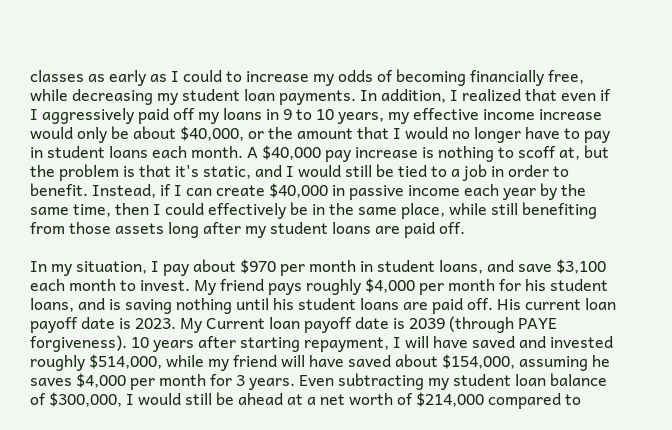classes as early as I could to increase my odds of becoming financially free, while decreasing my student loan payments. In addition, I realized that even if I aggressively paid off my loans in 9 to 10 years, my effective income increase would only be about $40,000, or the amount that I would no longer have to pay in student loans each month. A $40,000 pay increase is nothing to scoff at, but the problem is that it's static, and I would still be tied to a job in order to benefit. Instead, if I can create $40,000 in passive income each year by the same time, then I could effectively be in the same place, while still benefiting from those assets long after my student loans are paid off.

In my situation, I pay about $970 per month in student loans, and save $3,100 each month to invest. My friend pays roughly $4,000 per month for his student loans, and is saving nothing until his student loans are paid off. His current loan payoff date is 2023. My Current loan payoff date is 2039 (through PAYE forgiveness). 10 years after starting repayment, I will have saved and invested roughly $514,000, while my friend will have saved about $154,000, assuming he saves $4,000 per month for 3 years. Even subtracting my student loan balance of $300,000, I would still be ahead at a net worth of $214,000 compared to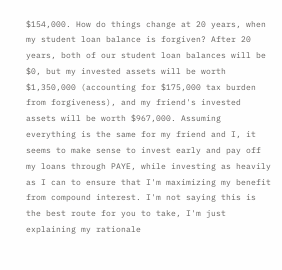$154,000. How do things change at 20 years, when my student loan balance is forgiven? After 20 years, both of our student loan balances will be $0, but my invested assets will be worth $1,350,000 (accounting for $175,000 tax burden from forgiveness), and my friend's invested assets will be worth $967,000. Assuming everything is the same for my friend and I, it seems to make sense to invest early and pay off my loans through PAYE, while investing as heavily as I can to ensure that I'm maximizing my benefit from compound interest. I'm not saying this is the best route for you to take, I'm just explaining my rationale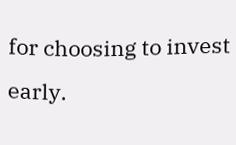for choosing to invest early.